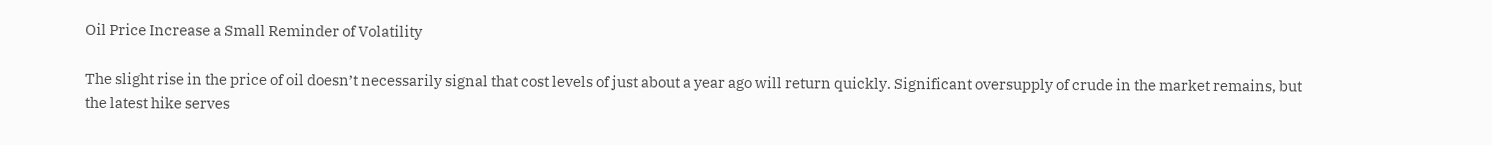Oil Price Increase a Small Reminder of Volatility

The slight rise in the price of oil doesn’t necessarily signal that cost levels of just about a year ago will return quickly. Significant oversupply of crude in the market remains, but the latest hike serves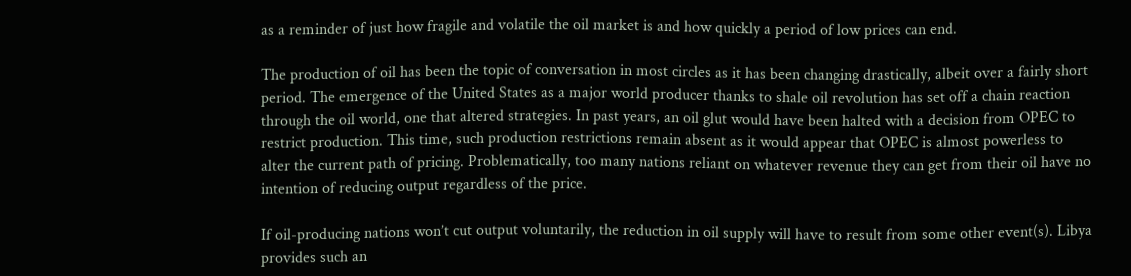as a reminder of just how fragile and volatile the oil market is and how quickly a period of low prices can end.

The production of oil has been the topic of conversation in most circles as it has been changing drastically, albeit over a fairly short period. The emergence of the United States as a major world producer thanks to shale oil revolution has set off a chain reaction through the oil world, one that altered strategies. In past years, an oil glut would have been halted with a decision from OPEC to restrict production. This time, such production restrictions remain absent as it would appear that OPEC is almost powerless to alter the current path of pricing. Problematically, too many nations reliant on whatever revenue they can get from their oil have no intention of reducing output regardless of the price.

If oil-producing nations won’t cut output voluntarily, the reduction in oil supply will have to result from some other event(s). Libya provides such an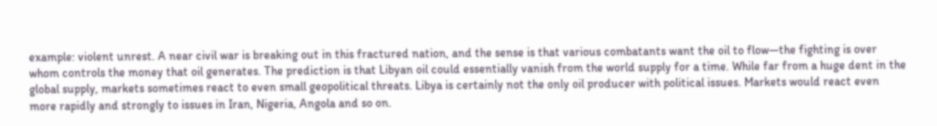example: violent unrest. A near civil war is breaking out in this fractured nation, and the sense is that various combatants want the oil to flow—the fighting is over whom controls the money that oil generates. The prediction is that Libyan oil could essentially vanish from the world supply for a time. While far from a huge dent in the global supply, markets sometimes react to even small geopolitical threats. Libya is certainly not the only oil producer with political issues. Markets would react even more rapidly and strongly to issues in Iran, Nigeria, Angola and so on.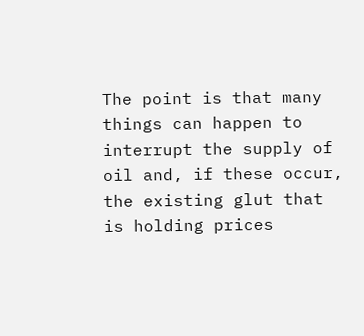The point is that many things can happen to interrupt the supply of oil and, if these occur, the existing glut that is holding prices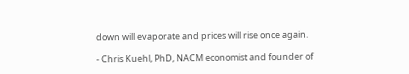down will evaporate and prices will rise once again.

- Chris Kuehl, PhD, NACM economist and founder of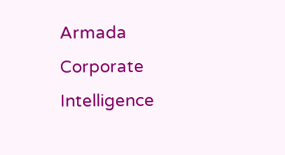Armada Corporate Intelligence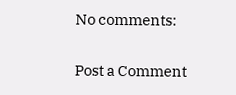No comments:

Post a Comment